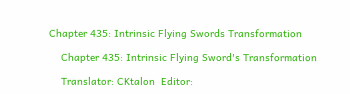Chapter 435: Intrinsic Flying Swords Transformation

    Chapter 435: Intrinsic Flying Sword's Transformation

    Translator: CKtalon  Editor: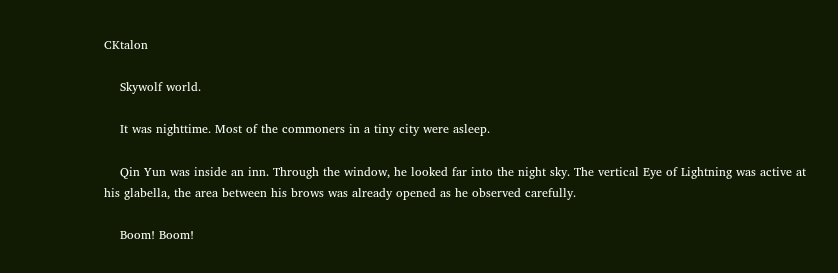CKtalon

    Skywolf world.

    It was nighttime. Most of the commoners in a tiny city were asleep.

    Qin Yun was inside an inn. Through the window, he looked far into the night sky. The vertical Eye of Lightning was active at his glabella, the area between his brows was already opened as he observed carefully.

    Boom! Boom!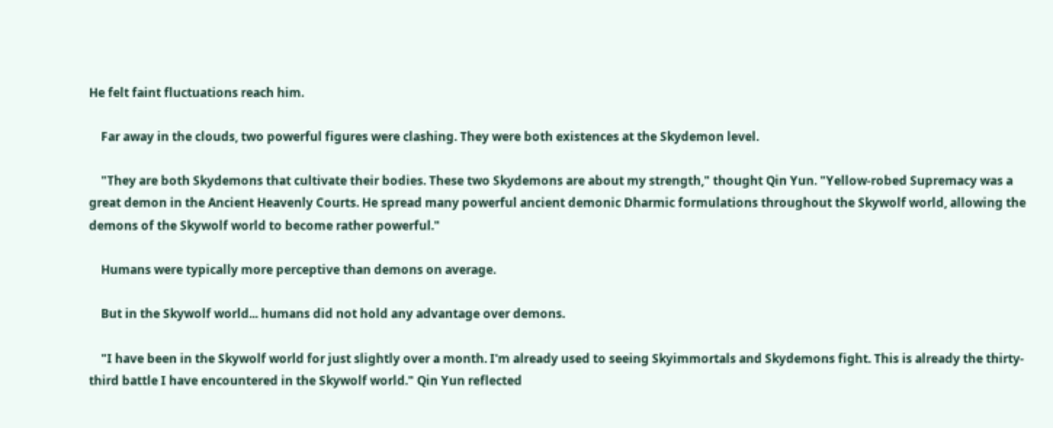He felt faint fluctuations reach him.

    Far away in the clouds, two powerful figures were clashing. They were both existences at the Skydemon level.

    "They are both Skydemons that cultivate their bodies. These two Skydemons are about my strength," thought Qin Yun. "Yellow-robed Supremacy was a great demon in the Ancient Heavenly Courts. He spread many powerful ancient demonic Dharmic formulations throughout the Skywolf world, allowing the demons of the Skywolf world to become rather powerful."

    Humans were typically more perceptive than demons on average.

    But in the Skywolf world... humans did not hold any advantage over demons.

    "I have been in the Skywolf world for just slightly over a month. I'm already used to seeing Skyimmortals and Skydemons fight. This is already the thirty-third battle I have encountered in the Skywolf world." Qin Yun reflected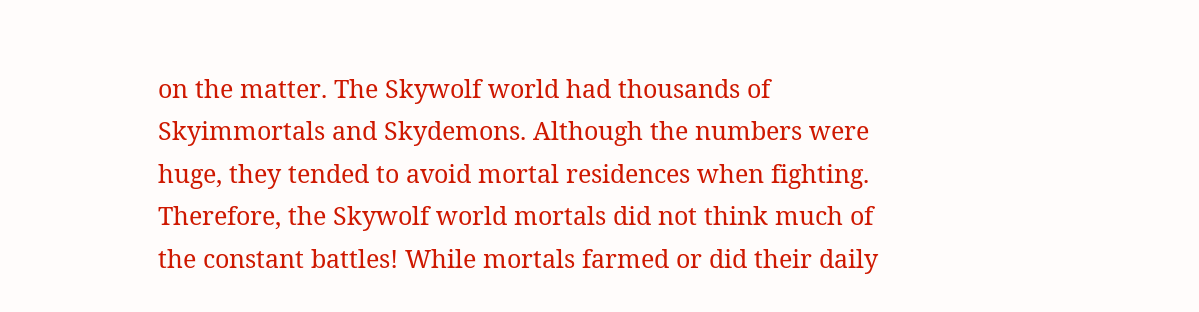on the matter. The Skywolf world had thousands of Skyimmortals and Skydemons. Although the numbers were huge, they tended to avoid mortal residences when fighting. Therefore, the Skywolf world mortals did not think much of the constant battles! While mortals farmed or did their daily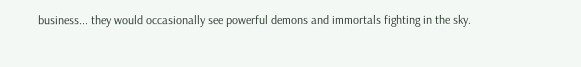business... they would occasionally see powerful demons and immortals fighting in the sky.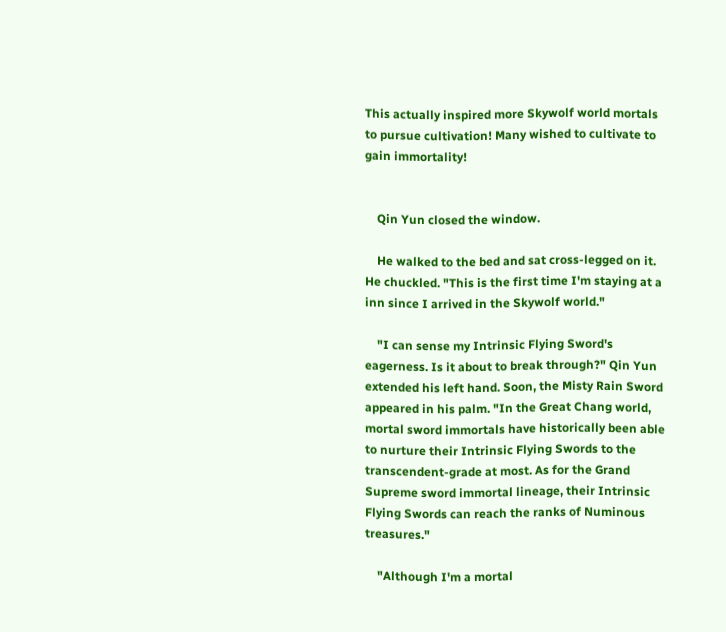This actually inspired more Skywolf world mortals to pursue cultivation! Many wished to cultivate to gain immortality!


    Qin Yun closed the window.

    He walked to the bed and sat cross-legged on it. He chuckled. "This is the first time I'm staying at a inn since I arrived in the Skywolf world."

    "I can sense my Intrinsic Flying Sword's eagerness. Is it about to break through?" Qin Yun extended his left hand. Soon, the Misty Rain Sword appeared in his palm. "In the Great Chang world, mortal sword immortals have historically been able to nurture their Intrinsic Flying Swords to the transcendent-grade at most. As for the Grand Supreme sword immortal lineage, their Intrinsic Flying Swords can reach the ranks of Numinous treasures."

    "Although I'm a mortal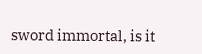sword immortal, is it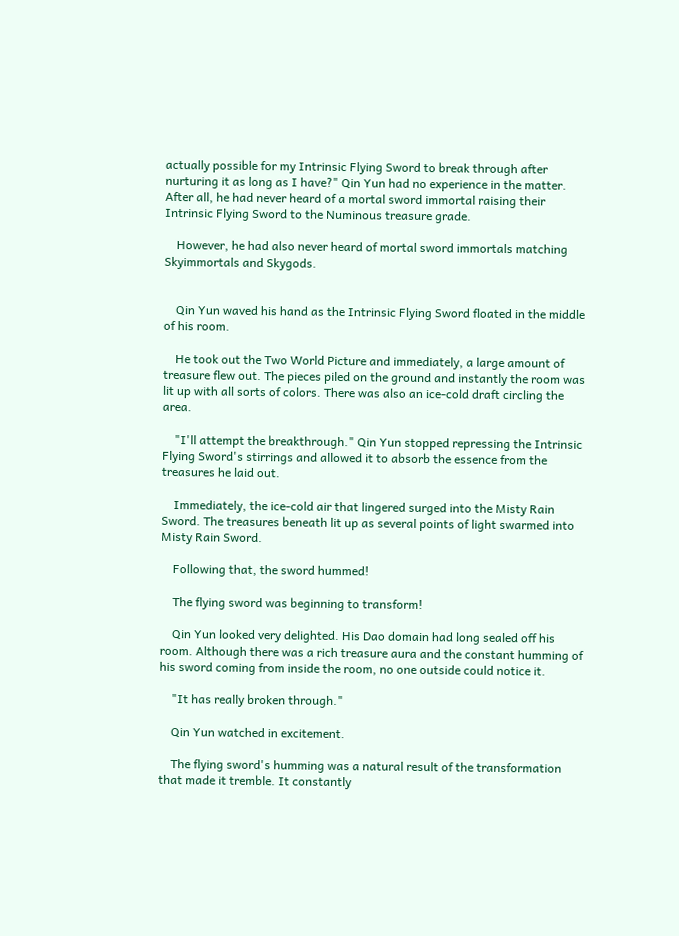actually possible for my Intrinsic Flying Sword to break through after nurturing it as long as I have?" Qin Yun had no experience in the matter. After all, he had never heard of a mortal sword immortal raising their Intrinsic Flying Sword to the Numinous treasure grade.

    However, he had also never heard of mortal sword immortals matching Skyimmortals and Skygods.


    Qin Yun waved his hand as the Intrinsic Flying Sword floated in the middle of his room.

    He took out the Two World Picture and immediately, a large amount of treasure flew out. The pieces piled on the ground and instantly the room was lit up with all sorts of colors. There was also an ice-cold draft circling the area.

    "I'll attempt the breakthrough." Qin Yun stopped repressing the Intrinsic Flying Sword's stirrings and allowed it to absorb the essence from the treasures he laid out.

    Immediately, the ice-cold air that lingered surged into the Misty Rain Sword. The treasures beneath lit up as several points of light swarmed into Misty Rain Sword.

    Following that, the sword hummed!

    The flying sword was beginning to transform!

    Qin Yun looked very delighted. His Dao domain had long sealed off his room. Although there was a rich treasure aura and the constant humming of his sword coming from inside the room, no one outside could notice it.

    "It has really broken through."

    Qin Yun watched in excitement.

    The flying sword's humming was a natural result of the transformation that made it tremble. It constantly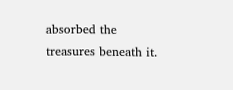absorbed the treasures beneath it.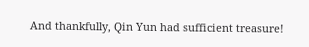And thankfully, Qin Yun had sufficient treasure!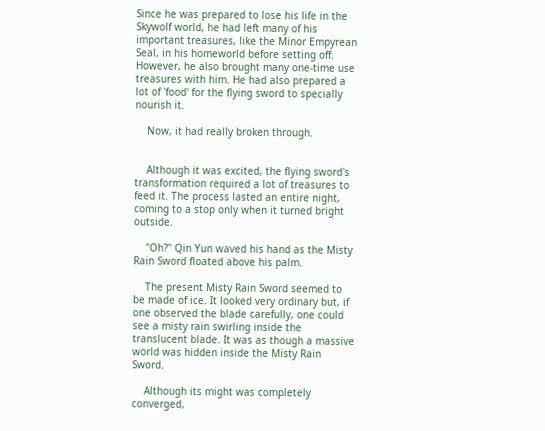Since he was prepared to lose his life in the Skywolf world, he had left many of his important treasures, like the Minor Empyrean Seal, in his homeworld before setting off. However, he also brought many one-time use treasures with him. He had also prepared a lot of 'food' for the flying sword to specially nourish it.

    Now, it had really broken through.


    Although it was excited, the flying sword's transformation required a lot of treasures to feed it. The process lasted an entire night, coming to a stop only when it turned bright outside.

    "Oh?" Qin Yun waved his hand as the Misty Rain Sword floated above his palm.

    The present Misty Rain Sword seemed to be made of ice. It looked very ordinary but, if one observed the blade carefully, one could see a misty rain swirling inside the translucent blade. It was as though a massive world was hidden inside the Misty Rain Sword.

    Although its might was completely converged,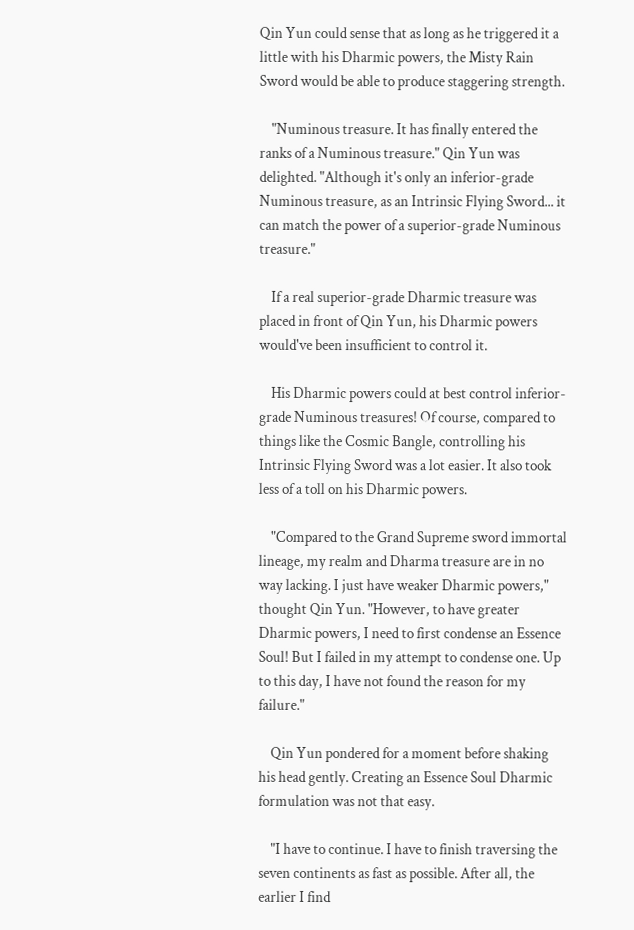Qin Yun could sense that as long as he triggered it a little with his Dharmic powers, the Misty Rain Sword would be able to produce staggering strength.

    "Numinous treasure. It has finally entered the ranks of a Numinous treasure." Qin Yun was delighted. "Although it's only an inferior-grade Numinous treasure, as an Intrinsic Flying Sword... it can match the power of a superior-grade Numinous treasure."

    If a real superior-grade Dharmic treasure was placed in front of Qin Yun, his Dharmic powers would've been insufficient to control it.

    His Dharmic powers could at best control inferior-grade Numinous treasures! Of course, compared to things like the Cosmic Bangle, controlling his Intrinsic Flying Sword was a lot easier. It also took less of a toll on his Dharmic powers.

    "Compared to the Grand Supreme sword immortal lineage, my realm and Dharma treasure are in no way lacking. I just have weaker Dharmic powers," thought Qin Yun. "However, to have greater Dharmic powers, I need to first condense an Essence Soul! But I failed in my attempt to condense one. Up to this day, I have not found the reason for my failure."

    Qin Yun pondered for a moment before shaking his head gently. Creating an Essence Soul Dharmic formulation was not that easy.

    "I have to continue. I have to finish traversing the seven continents as fast as possible. After all, the earlier I find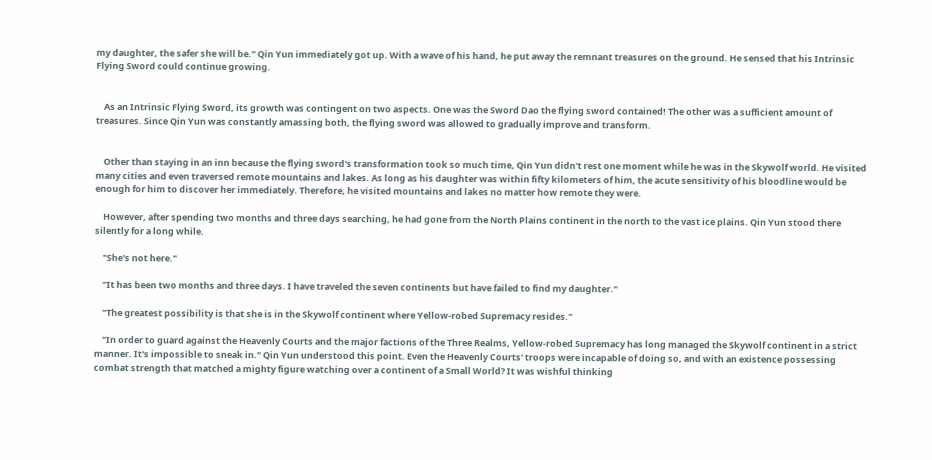my daughter, the safer she will be." Qin Yun immediately got up. With a wave of his hand, he put away the remnant treasures on the ground. He sensed that his Intrinsic Flying Sword could continue growing.


    As an Intrinsic Flying Sword, its growth was contingent on two aspects. One was the Sword Dao the flying sword contained! The other was a sufficient amount of treasures. Since Qin Yun was constantly amassing both, the flying sword was allowed to gradually improve and transform.


    Other than staying in an inn because the flying sword's transformation took so much time, Qin Yun didn't rest one moment while he was in the Skywolf world. He visited many cities and even traversed remote mountains and lakes. As long as his daughter was within fifty kilometers of him, the acute sensitivity of his bloodline would be enough for him to discover her immediately. Therefore, he visited mountains and lakes no matter how remote they were.

    However, after spending two months and three days searching, he had gone from the North Plains continent in the north to the vast ice plains. Qin Yun stood there silently for a long while.

    "She's not here."

    "It has been two months and three days. I have traveled the seven continents but have failed to find my daughter."

    "The greatest possibility is that she is in the Skywolf continent where Yellow-robed Supremacy resides."

    "In order to guard against the Heavenly Courts and the major factions of the Three Realms, Yellow-robed Supremacy has long managed the Skywolf continent in a strict manner. It's impossible to sneak in." Qin Yun understood this point. Even the Heavenly Courts' troops were incapable of doing so, and with an existence possessing combat strength that matched a mighty figure watching over a continent of a Small World? It was wishful thinking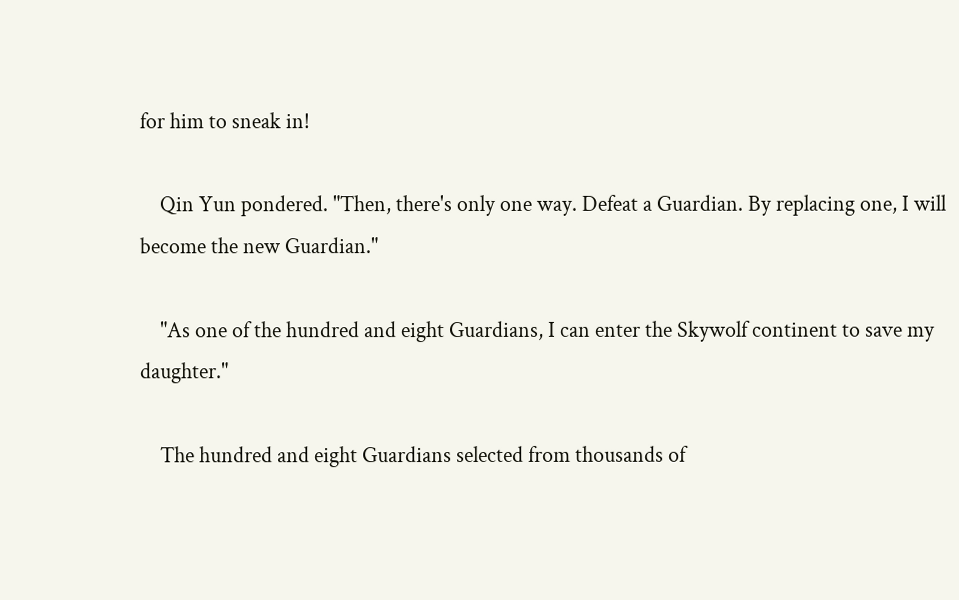for him to sneak in!

    Qin Yun pondered. "Then, there's only one way. Defeat a Guardian. By replacing one, I will become the new Guardian."

    "As one of the hundred and eight Guardians, I can enter the Skywolf continent to save my daughter."

    The hundred and eight Guardians selected from thousands of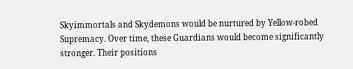Skyimmortals and Skydemons would be nurtured by Yellow-robed Supremacy. Over time, these Guardians would become significantly stronger. Their positions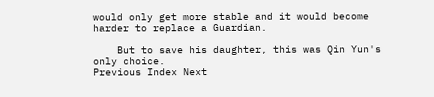would only get more stable and it would become harder to replace a Guardian.

    But to save his daughter, this was Qin Yun's only choice.
Previous Index Next